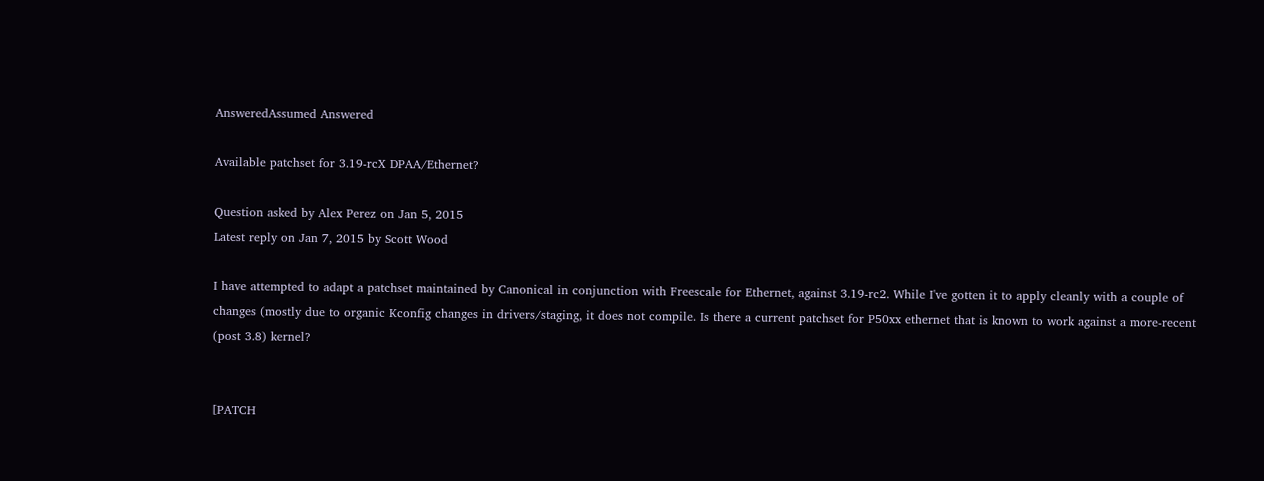AnsweredAssumed Answered

Available patchset for 3.19-rcX DPAA/Ethernet?

Question asked by Alex Perez on Jan 5, 2015
Latest reply on Jan 7, 2015 by Scott Wood

I have attempted to adapt a patchset maintained by Canonical in conjunction with Freescale for Ethernet, against 3.19-rc2. While I've gotten it to apply cleanly with a couple of changes (mostly due to organic Kconfig changes in drivers/staging, it does not compile. Is there a current patchset for P50xx ethernet that is known to work against a more-recent (post 3.8) kernel?


[PATCH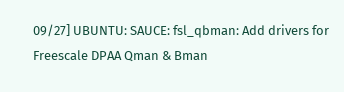09/27] UBUNTU: SAUCE: fsl_qbman: Add drivers for Freescale DPAA Qman & Bman